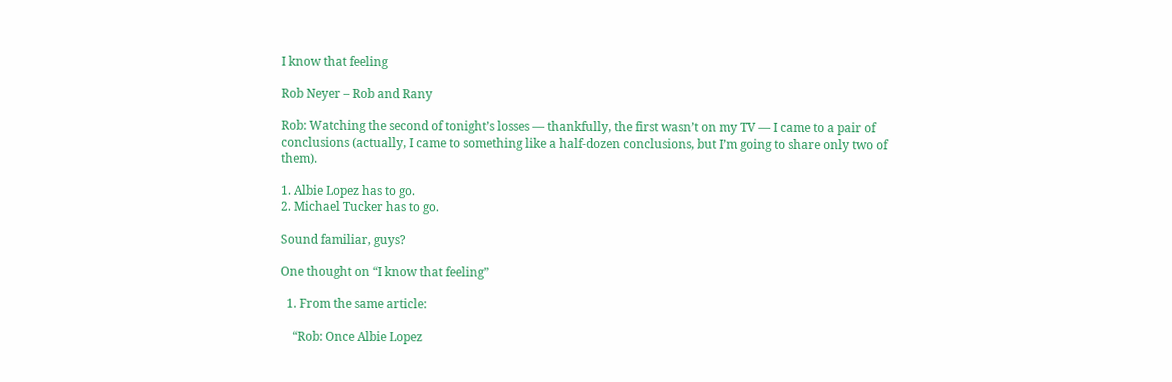I know that feeling

Rob Neyer – Rob and Rany

Rob: Watching the second of tonight’s losses — thankfully, the first wasn’t on my TV — I came to a pair of conclusions (actually, I came to something like a half-dozen conclusions, but I’m going to share only two of them).

1. Albie Lopez has to go.
2. Michael Tucker has to go.

Sound familiar, guys?

One thought on “I know that feeling”

  1. From the same article:

    “Rob: Once Albie Lopez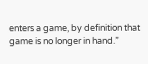enters a game, by definition that game is no longer in hand.”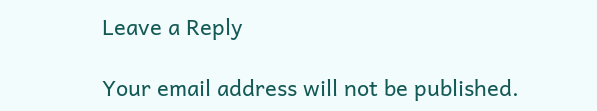Leave a Reply

Your email address will not be published.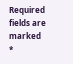Required fields are marked *